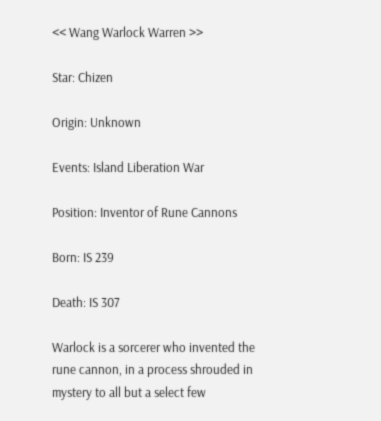<< Wang Warlock Warren >>

Star: Chizen

Origin: Unknown

Events: Island Liberation War

Position: Inventor of Rune Cannons

Born: IS 239

Death: IS 307

Warlock is a sorcerer who invented the rune cannon, in a process shrouded in mystery to all but a select few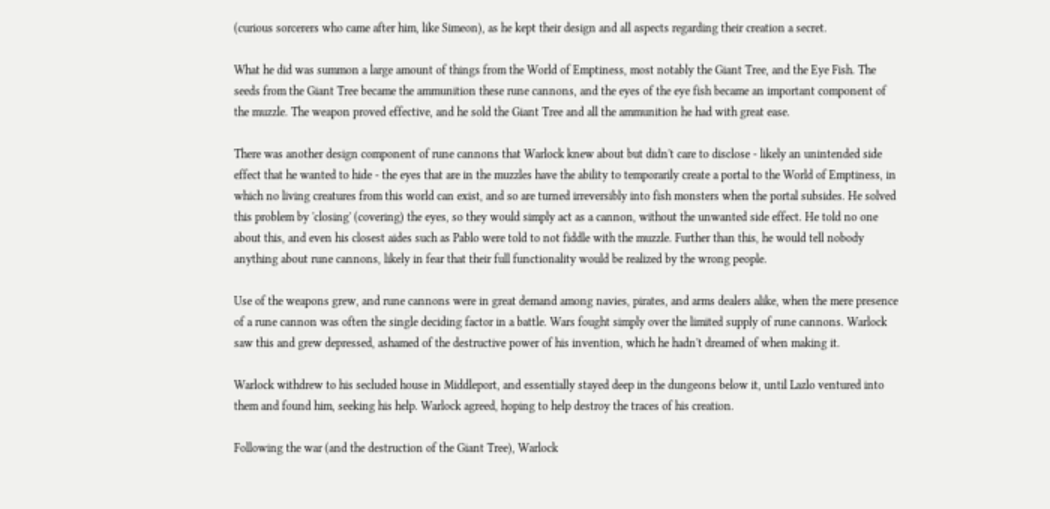(curious sorcerers who came after him, like Simeon), as he kept their design and all aspects regarding their creation a secret.

What he did was summon a large amount of things from the World of Emptiness, most notably the Giant Tree, and the Eye Fish. The seeds from the Giant Tree became the ammunition these rune cannons, and the eyes of the eye fish became an important component of the muzzle. The weapon proved effective, and he sold the Giant Tree and all the ammunition he had with great ease.

There was another design component of rune cannons that Warlock knew about but didn't care to disclose - likely an unintended side effect that he wanted to hide - the eyes that are in the muzzles have the ability to temporarily create a portal to the World of Emptiness, in which no living creatures from this world can exist, and so are turned irreversibly into fish monsters when the portal subsides. He solved this problem by 'closing' (covering) the eyes, so they would simply act as a cannon, without the unwanted side effect. He told no one about this, and even his closest aides such as Pablo were told to not fiddle with the muzzle. Further than this, he would tell nobody anything about rune cannons, likely in fear that their full functionality would be realized by the wrong people.

Use of the weapons grew, and rune cannons were in great demand among navies, pirates, and arms dealers alike, when the mere presence of a rune cannon was often the single deciding factor in a battle. Wars fought simply over the limited supply of rune cannons. Warlock saw this and grew depressed, ashamed of the destructive power of his invention, which he hadn't dreamed of when making it.

Warlock withdrew to his secluded house in Middleport, and essentially stayed deep in the dungeons below it, until Lazlo ventured into them and found him, seeking his help. Warlock agreed, hoping to help destroy the traces of his creation.

Following the war (and the destruction of the Giant Tree), Warlock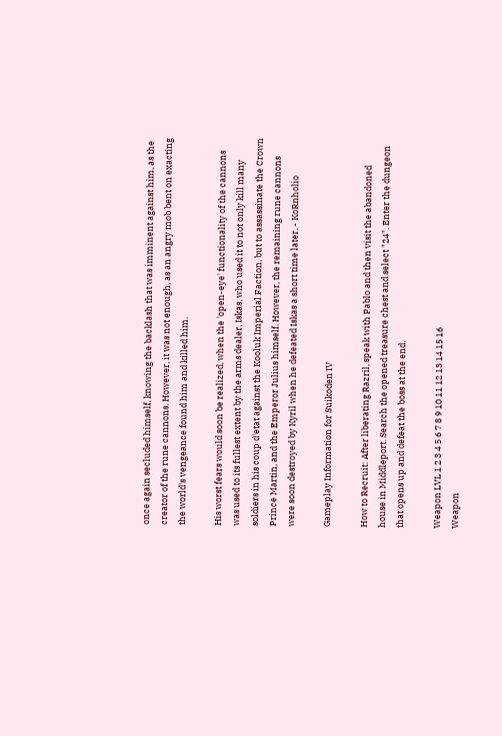once again secluded himself, knowing the backlash that was imminent against him, as the creator of the rune cannons. However, it was not enough, as an angry mob bent on exacting the world's vengeance found him and killed him.

His worst fears would soon be realized, when the 'open-eye' functionality of the cannons was used to its fullest extent by the arms dealer, Iskas, who used it to not only kill many soldiers in his coup d'etat against the Kooluk Imperial Faction, but to assassinate the Crown Prince Martin, and the Emperor Julius himself. However, the remaining rune cannons were soon destroyed by Kyril when he defeated Iskas a short time later. - KoRnholio

Gameplay Information for Suikoden IV

How to Recruit: After liberating Razril, speak with Pablo and then visit the abandoned house in Middleport. Search the opened treasure chest and select "24". Enter the dungeon that opens up and defeat the boss at the end.

Weapon LVL 1 2 3 4 5 6 7 8 9 10 11 12 13 14 15 16
Weapon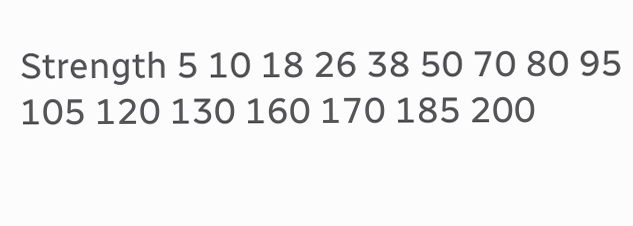Strength 5 10 18 26 38 50 70 80 95 105 120 130 160 170 185 200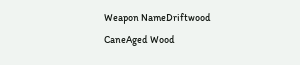Weapon NameDriftwood CaneAged Wood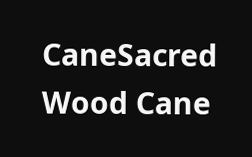CaneSacred Wood Cane